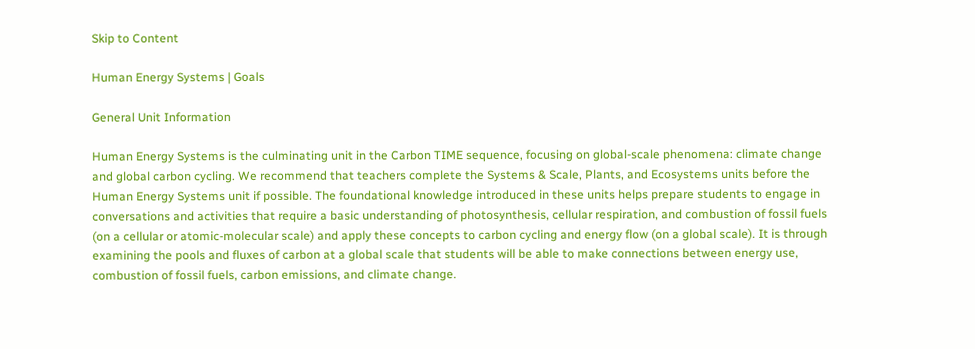Skip to Content

Human Energy Systems | Goals

General Unit Information

Human Energy Systems is the culminating unit in the Carbon TIME sequence, focusing on global-scale phenomena: climate change and global carbon cycling. We recommend that teachers complete the Systems & Scale, Plants, and Ecosystems units before the Human Energy Systems unit if possible. The foundational knowledge introduced in these units helps prepare students to engage in conversations and activities that require a basic understanding of photosynthesis, cellular respiration, and combustion of fossil fuels (on a cellular or atomic-molecular scale) and apply these concepts to carbon cycling and energy flow (on a global scale). It is through examining the pools and fluxes of carbon at a global scale that students will be able to make connections between energy use, combustion of fossil fuels, carbon emissions, and climate change.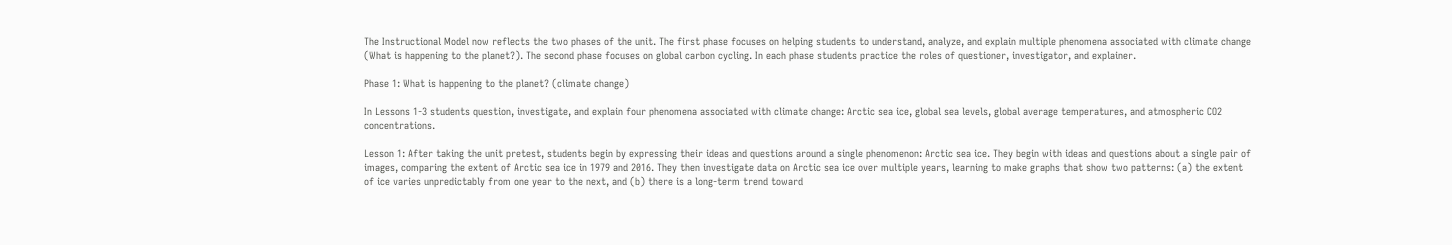The Instructional Model now reflects the two phases of the unit. The first phase focuses on helping students to understand, analyze, and explain multiple phenomena associated with climate change (What is happening to the planet?). The second phase focuses on global carbon cycling. In each phase students practice the roles of questioner, investigator, and explainer.

Phase 1: What is happening to the planet? (climate change)

In Lessons 1-3 students question, investigate, and explain four phenomena associated with climate change: Arctic sea ice, global sea levels, global average temperatures, and atmospheric CO2 concentrations.

Lesson 1: After taking the unit pretest, students begin by expressing their ideas and questions around a single phenomenon: Arctic sea ice. They begin with ideas and questions about a single pair of images, comparing the extent of Arctic sea ice in 1979 and 2016. They then investigate data on Arctic sea ice over multiple years, learning to make graphs that show two patterns: (a) the extent of ice varies unpredictably from one year to the next, and (b) there is a long-term trend toward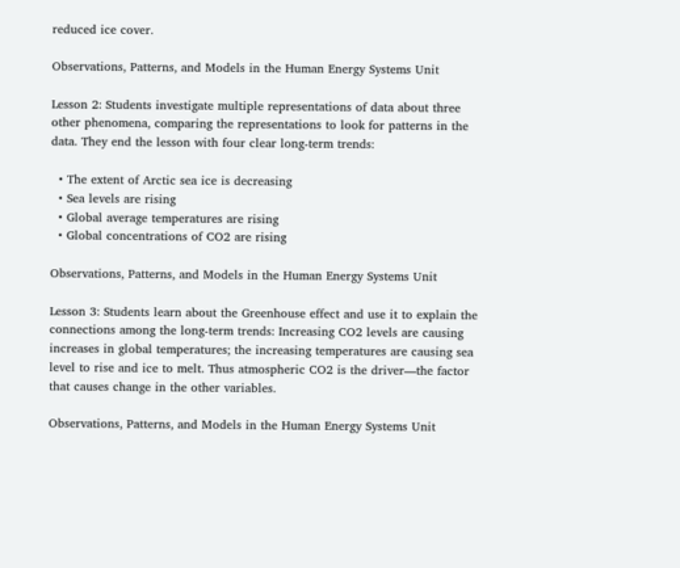reduced ice cover.

Observations, Patterns, and Models in the Human Energy Systems Unit

Lesson 2: Students investigate multiple representations of data about three other phenomena, comparing the representations to look for patterns in the data. They end the lesson with four clear long-term trends:

  • The extent of Arctic sea ice is decreasing
  • Sea levels are rising
  • Global average temperatures are rising
  • Global concentrations of CO2 are rising

Observations, Patterns, and Models in the Human Energy Systems Unit

Lesson 3: Students learn about the Greenhouse effect and use it to explain the connections among the long-term trends: Increasing CO2 levels are causing increases in global temperatures; the increasing temperatures are causing sea level to rise and ice to melt. Thus atmospheric CO2 is the driver—the factor that causes change in the other variables.

Observations, Patterns, and Models in the Human Energy Systems Unit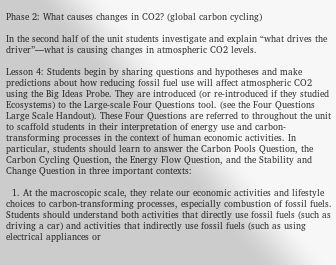Phase 2: What causes changes in CO2? (global carbon cycling)

In the second half of the unit students investigate and explain “what drives the driver”—what is causing changes in atmospheric CO2 levels.

Lesson 4: Students begin by sharing questions and hypotheses and make predictions about how reducing fossil fuel use will affect atmospheric CO2 using the Big Ideas Probe. They are introduced (or re-introduced if they studied Ecosystems) to the Large-scale Four Questions tool. (see the Four Questions Large Scale Handout). These Four Questions are referred to throughout the unit to scaffold students in their interpretation of energy use and carbon-transforming processes in the context of human economic activities. In particular, students should learn to answer the Carbon Pools Question, the Carbon Cycling Question, the Energy Flow Question, and the Stability and Change Question in three important contexts:

  1. At the macroscopic scale, they relate our economic activities and lifestyle choices to carbon-transforming processes, especially combustion of fossil fuels. Students should understand both activities that directly use fossil fuels (such as driving a car) and activities that indirectly use fossil fuels (such as using electrical appliances or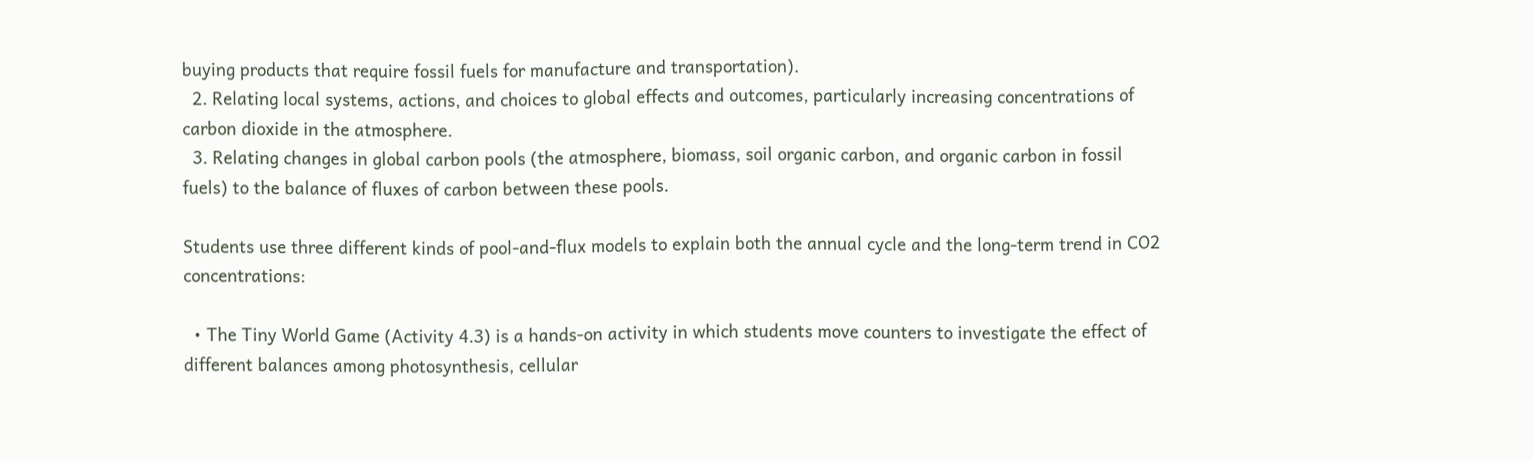buying products that require fossil fuels for manufacture and transportation).
  2. Relating local systems, actions, and choices to global effects and outcomes, particularly increasing concentrations of carbon dioxide in the atmosphere.
  3. Relating changes in global carbon pools (the atmosphere, biomass, soil organic carbon, and organic carbon in fossil fuels) to the balance of fluxes of carbon between these pools.

Students use three different kinds of pool-and-flux models to explain both the annual cycle and the long-term trend in CO2 concentrations:

  • The Tiny World Game (Activity 4.3) is a hands-on activity in which students move counters to investigate the effect of different balances among photosynthesis, cellular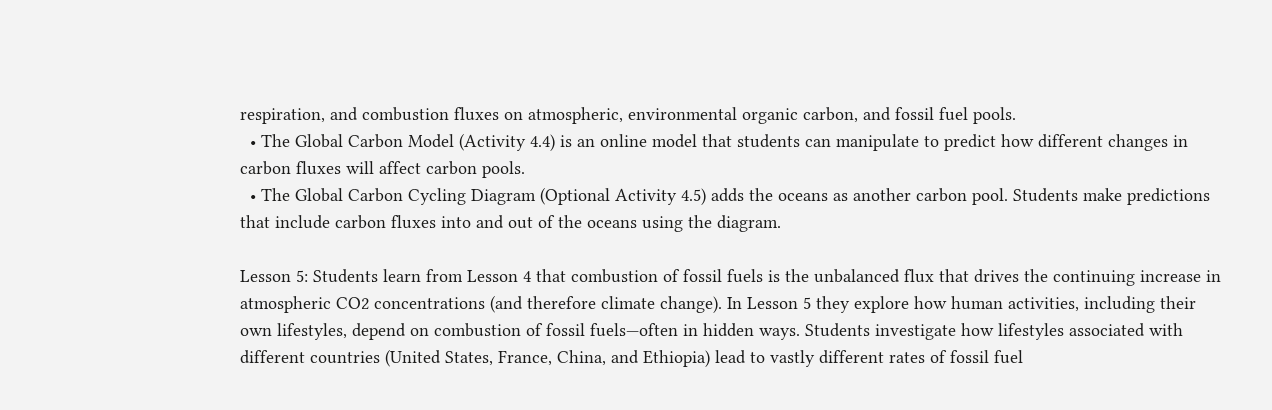respiration, and combustion fluxes on atmospheric, environmental organic carbon, and fossil fuel pools.
  • The Global Carbon Model (Activity 4.4) is an online model that students can manipulate to predict how different changes in carbon fluxes will affect carbon pools.
  • The Global Carbon Cycling Diagram (Optional Activity 4.5) adds the oceans as another carbon pool. Students make predictions that include carbon fluxes into and out of the oceans using the diagram.

Lesson 5: Students learn from Lesson 4 that combustion of fossil fuels is the unbalanced flux that drives the continuing increase in atmospheric CO2 concentrations (and therefore climate change). In Lesson 5 they explore how human activities, including their own lifestyles, depend on combustion of fossil fuels—often in hidden ways. Students investigate how lifestyles associated with different countries (United States, France, China, and Ethiopia) lead to vastly different rates of fossil fuel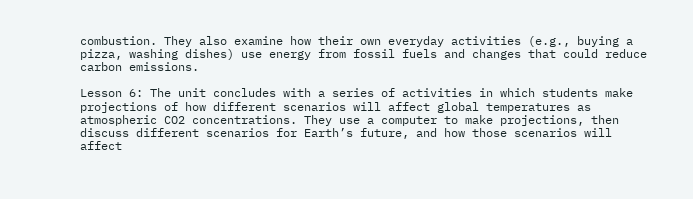combustion. They also examine how their own everyday activities (e.g., buying a pizza, washing dishes) use energy from fossil fuels and changes that could reduce carbon emissions.

Lesson 6: The unit concludes with a series of activities in which students make projections of how different scenarios will affect global temperatures as atmospheric CO2 concentrations. They use a computer to make projections, then discuss different scenarios for Earth’s future, and how those scenarios will affect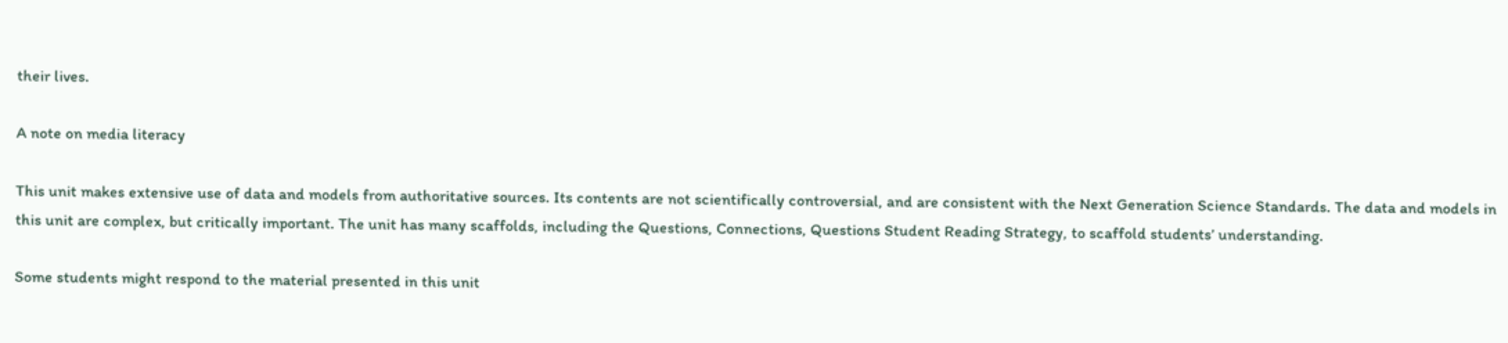their lives.

A note on media literacy

This unit makes extensive use of data and models from authoritative sources. Its contents are not scientifically controversial, and are consistent with the Next Generation Science Standards. The data and models in this unit are complex, but critically important. The unit has many scaffolds, including the Questions, Connections, Questions Student Reading Strategy, to scaffold students’ understanding.

Some students might respond to the material presented in this unit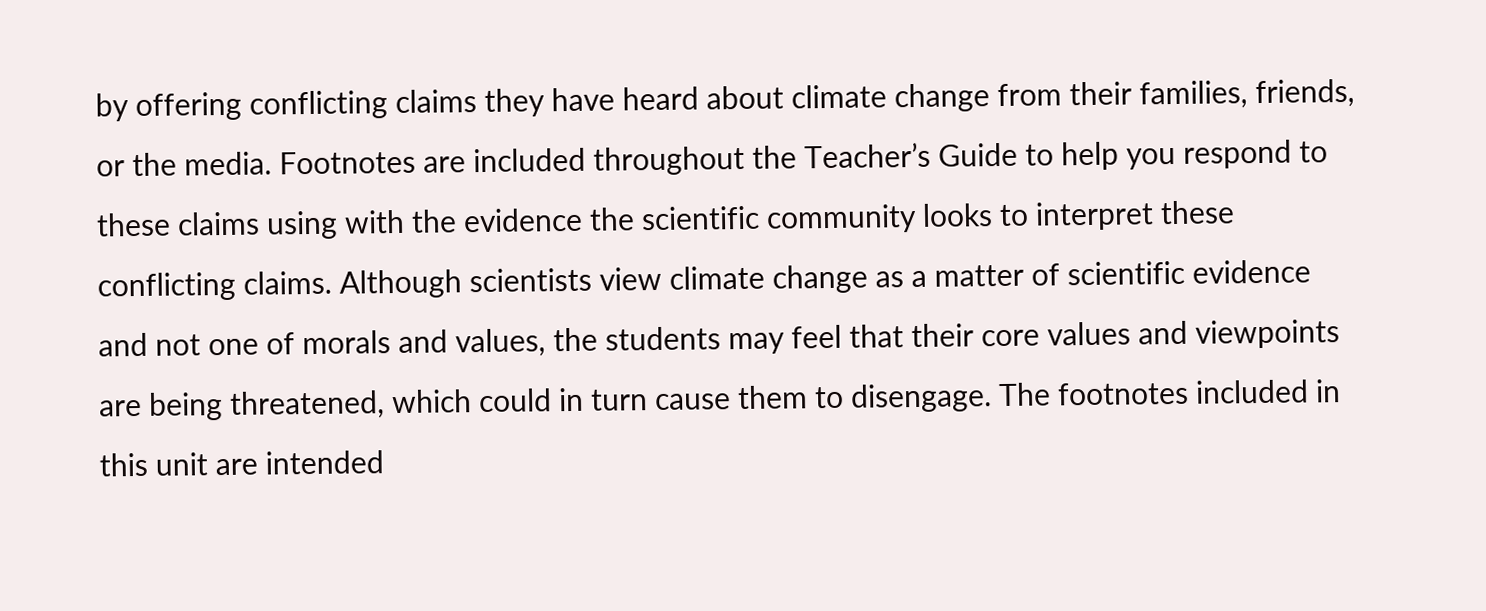by offering conflicting claims they have heard about climate change from their families, friends, or the media. Footnotes are included throughout the Teacher’s Guide to help you respond to these claims using with the evidence the scientific community looks to interpret these conflicting claims. Although scientists view climate change as a matter of scientific evidence and not one of morals and values, the students may feel that their core values and viewpoints are being threatened, which could in turn cause them to disengage. The footnotes included in this unit are intended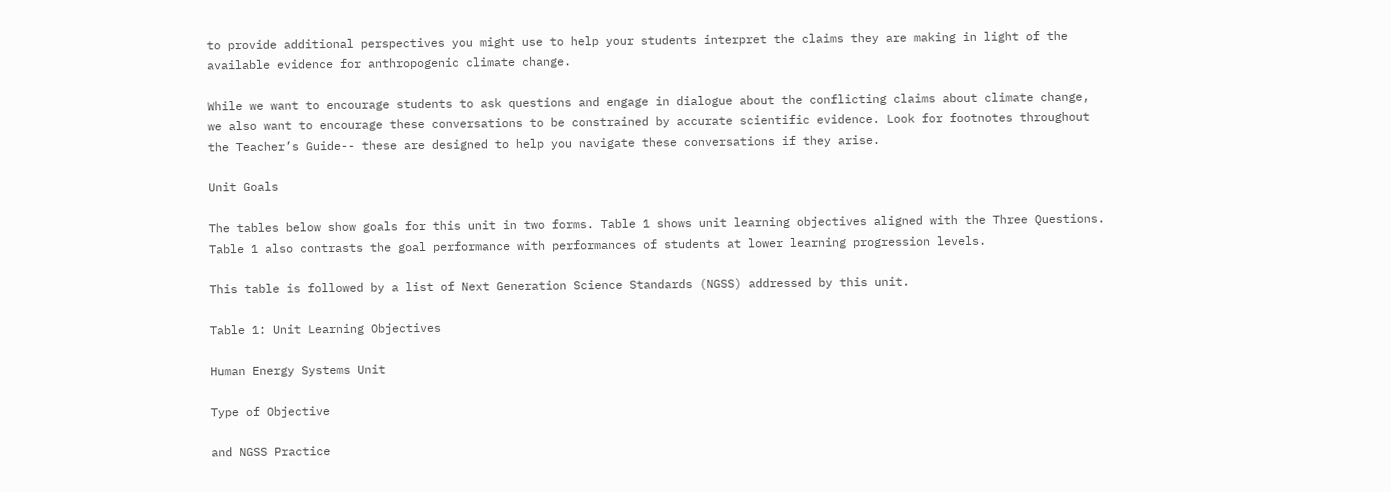to provide additional perspectives you might use to help your students interpret the claims they are making in light of the available evidence for anthropogenic climate change.

While we want to encourage students to ask questions and engage in dialogue about the conflicting claims about climate change, we also want to encourage these conversations to be constrained by accurate scientific evidence. Look for footnotes throughout the Teacher’s Guide-- these are designed to help you navigate these conversations if they arise.

Unit Goals

The tables below show goals for this unit in two forms. Table 1 shows unit learning objectives aligned with the Three Questions. Table 1 also contrasts the goal performance with performances of students at lower learning progression levels.

This table is followed by a list of Next Generation Science Standards (NGSS) addressed by this unit.

Table 1: Unit Learning Objectives

Human Energy Systems Unit

Type of Objective

and NGSS Practice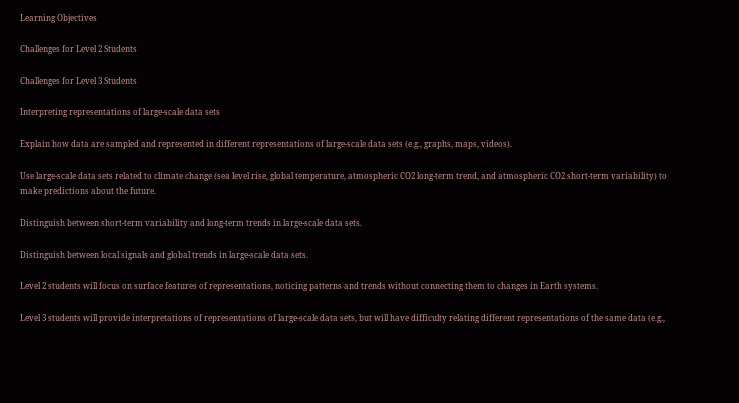Learning Objectives

Challenges for Level 2 Students

Challenges for Level 3 Students

Interpreting representations of large-scale data sets

Explain how data are sampled and represented in different representations of large-scale data sets (e.g., graphs, maps, videos).

Use large-scale data sets related to climate change (sea level rise, global temperature, atmospheric CO2 long-term trend, and atmospheric CO2 short-term variability) to make predictions about the future.

Distinguish between short-term variability and long-term trends in large-scale data sets.

Distinguish between local signals and global trends in large-scale data sets.

Level 2 students will focus on surface features of representations, noticing patterns and trends without connecting them to changes in Earth systems.

Level 3 students will provide interpretations of representations of large-scale data sets, but will have difficulty relating different representations of the same data (e.g.,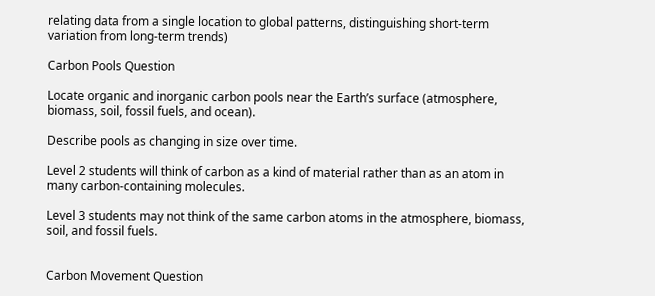relating data from a single location to global patterns, distinguishing short-term variation from long-term trends)

Carbon Pools Question

Locate organic and inorganic carbon pools near the Earth’s surface (atmosphere, biomass, soil, fossil fuels, and ocean).

Describe pools as changing in size over time.

Level 2 students will think of carbon as a kind of material rather than as an atom in many carbon-containing molecules.

Level 3 students may not think of the same carbon atoms in the atmosphere, biomass, soil, and fossil fuels.


Carbon Movement Question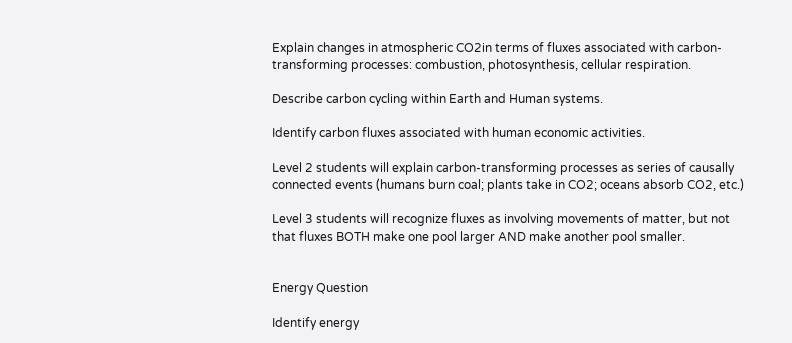Explain changes in atmospheric CO2in terms of fluxes associated with carbon-transforming processes: combustion, photosynthesis, cellular respiration.

Describe carbon cycling within Earth and Human systems.

Identify carbon fluxes associated with human economic activities.

Level 2 students will explain carbon-transforming processes as series of causally connected events (humans burn coal; plants take in CO2; oceans absorb CO2, etc.)

Level 3 students will recognize fluxes as involving movements of matter, but not that fluxes BOTH make one pool larger AND make another pool smaller.


Energy Question

Identify energy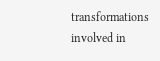transformations involved in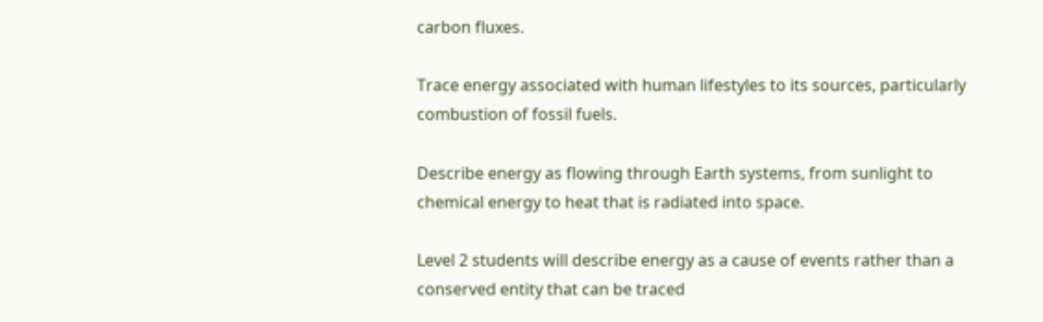carbon fluxes.

Trace energy associated with human lifestyles to its sources, particularly combustion of fossil fuels.

Describe energy as flowing through Earth systems, from sunlight to chemical energy to heat that is radiated into space.

Level 2 students will describe energy as a cause of events rather than a conserved entity that can be traced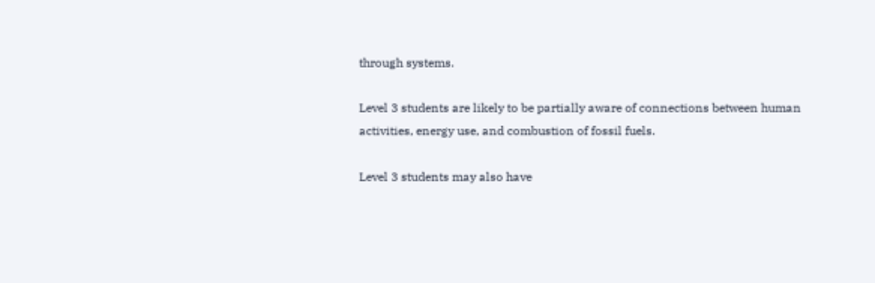through systems.

Level 3 students are likely to be partially aware of connections between human activities, energy use, and combustion of fossil fuels.

Level 3 students may also have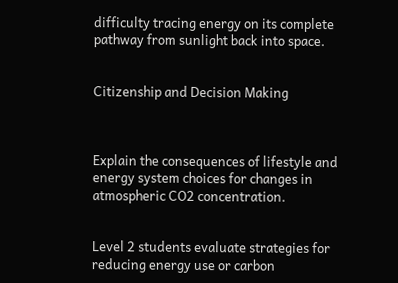difficulty tracing energy on its complete pathway from sunlight back into space.


Citizenship and Decision Making



Explain the consequences of lifestyle and energy system choices for changes in atmospheric CO2 concentration.


Level 2 students evaluate strategies for reducing energy use or carbon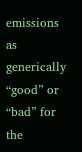emissions as generically “good” or “bad” for the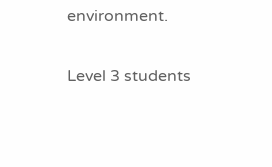environment.

Level 3 students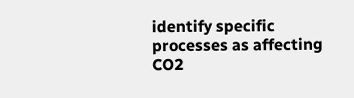identify specific processes as affecting CO2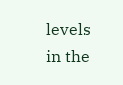levels in the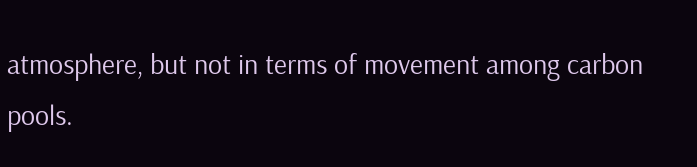atmosphere, but not in terms of movement among carbon pools.